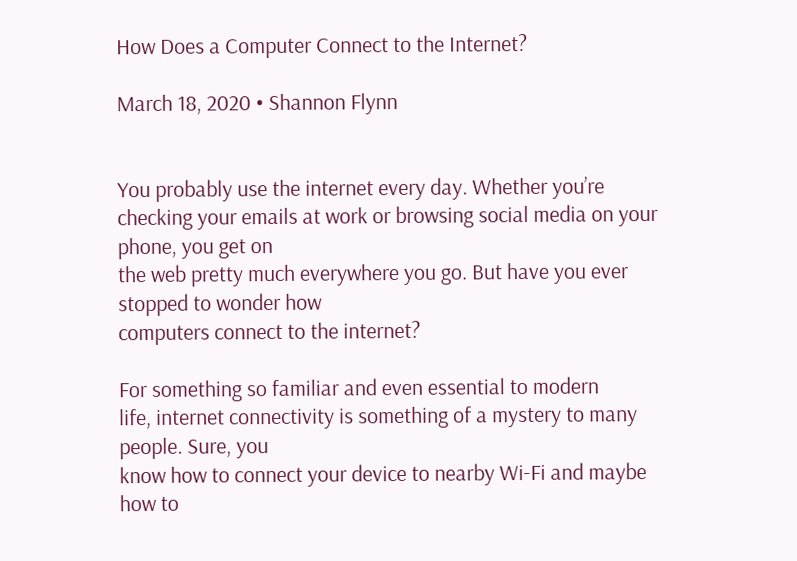How Does a Computer Connect to the Internet?

March 18, 2020 • Shannon Flynn


You probably use the internet every day. Whether you’re
checking your emails at work or browsing social media on your phone, you get on
the web pretty much everywhere you go. But have you ever stopped to wonder how
computers connect to the internet?

For something so familiar and even essential to modern
life, internet connectivity is something of a mystery to many people. Sure, you
know how to connect your device to nearby Wi-Fi and maybe how to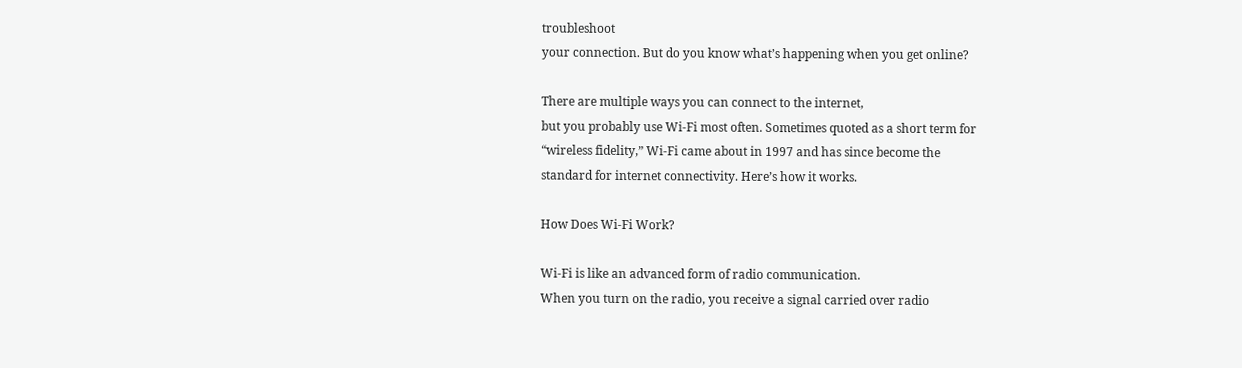troubleshoot
your connection. But do you know what’s happening when you get online?

There are multiple ways you can connect to the internet,
but you probably use Wi-Fi most often. Sometimes quoted as a short term for
“wireless fidelity,” Wi-Fi came about in 1997 and has since become the
standard for internet connectivity. Here’s how it works.

How Does Wi-Fi Work?

Wi-Fi is like an advanced form of radio communication.
When you turn on the radio, you receive a signal carried over radio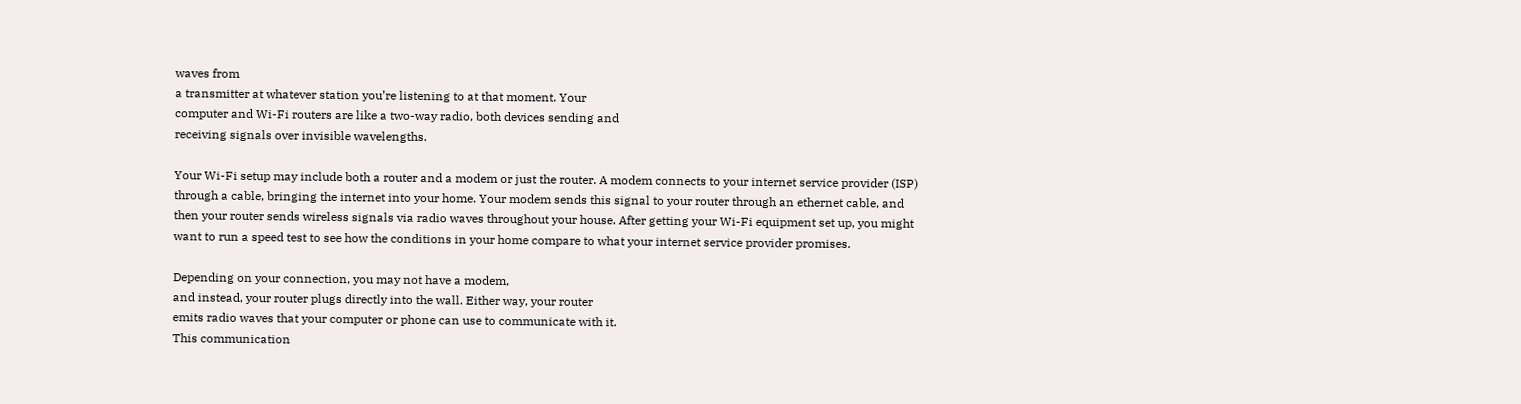waves from
a transmitter at whatever station you’re listening to at that moment. Your
computer and Wi-Fi routers are like a two-way radio, both devices sending and
receiving signals over invisible wavelengths.

Your Wi-Fi setup may include both a router and a modem or just the router. A modem connects to your internet service provider (ISP) through a cable, bringing the internet into your home. Your modem sends this signal to your router through an ethernet cable, and then your router sends wireless signals via radio waves throughout your house. After getting your Wi-Fi equipment set up, you might want to run a speed test to see how the conditions in your home compare to what your internet service provider promises.

Depending on your connection, you may not have a modem,
and instead, your router plugs directly into the wall. Either way, your router
emits radio waves that your computer or phone can use to communicate with it.
This communication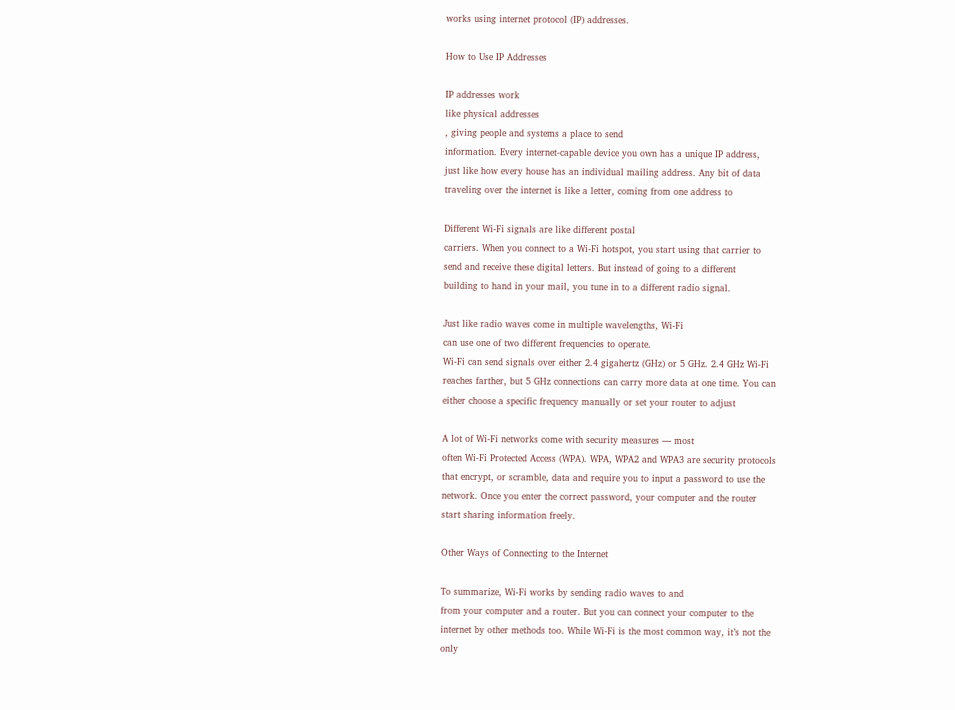works using internet protocol (IP) addresses.

How to Use IP Addresses

IP addresses work
like physical addresses
, giving people and systems a place to send
information. Every internet-capable device you own has a unique IP address,
just like how every house has an individual mailing address. Any bit of data
traveling over the internet is like a letter, coming from one address to

Different Wi-Fi signals are like different postal
carriers. When you connect to a Wi-Fi hotspot, you start using that carrier to
send and receive these digital letters. But instead of going to a different
building to hand in your mail, you tune in to a different radio signal.

Just like radio waves come in multiple wavelengths, Wi-Fi
can use one of two different frequencies to operate.
Wi-Fi can send signals over either 2.4 gigahertz (GHz) or 5 GHz. 2.4 GHz Wi-Fi
reaches farther, but 5 GHz connections can carry more data at one time. You can
either choose a specific frequency manually or set your router to adjust

A lot of Wi-Fi networks come with security measures — most
often Wi-Fi Protected Access (WPA). WPA, WPA2 and WPA3 are security protocols
that encrypt, or scramble, data and require you to input a password to use the
network. Once you enter the correct password, your computer and the router
start sharing information freely.

Other Ways of Connecting to the Internet

To summarize, Wi-Fi works by sending radio waves to and
from your computer and a router. But you can connect your computer to the
internet by other methods too. While Wi-Fi is the most common way, it’s not the
only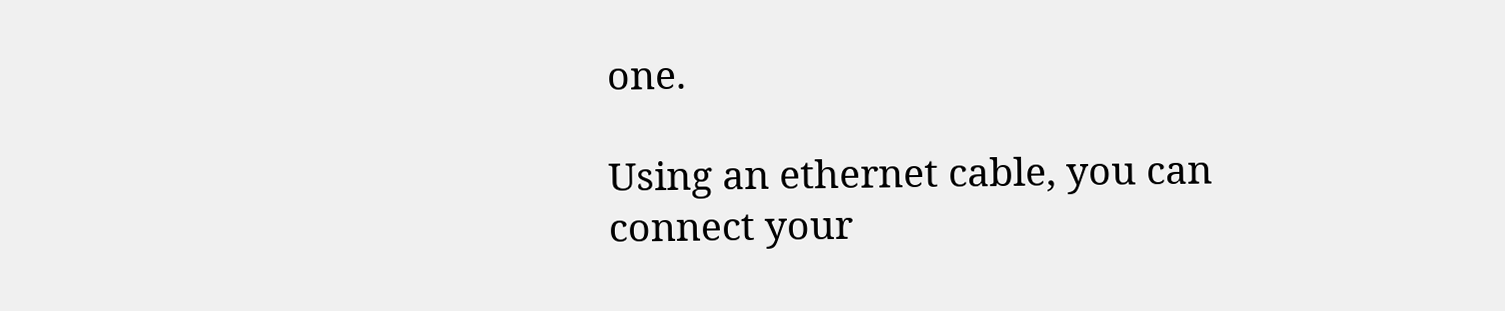one.

Using an ethernet cable, you can connect your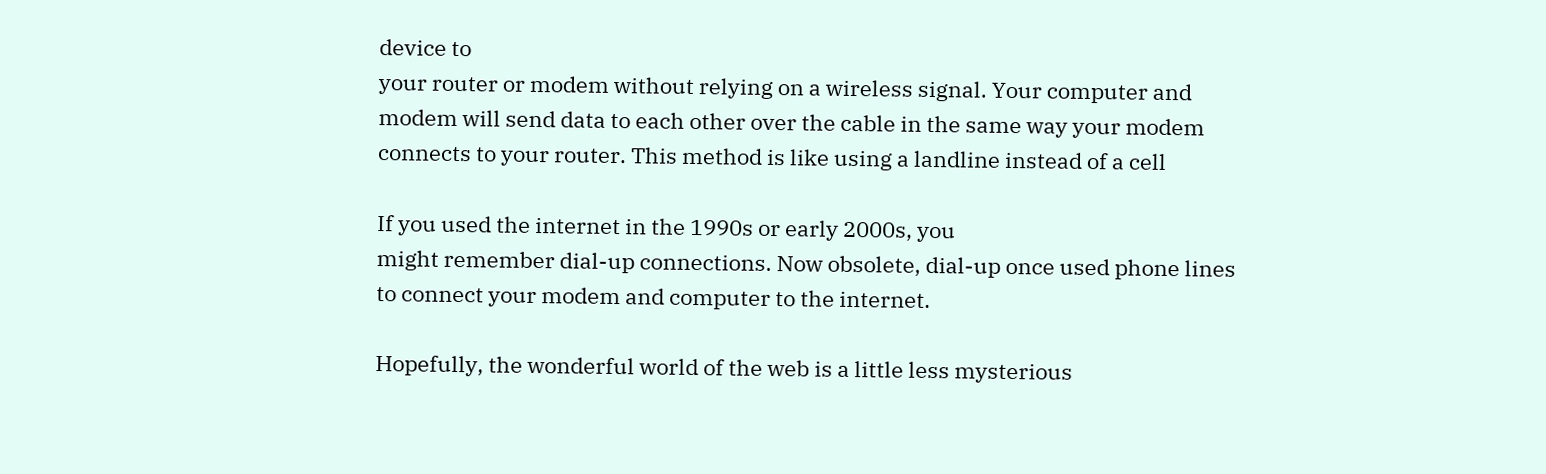device to
your router or modem without relying on a wireless signal. Your computer and
modem will send data to each other over the cable in the same way your modem
connects to your router. This method is like using a landline instead of a cell

If you used the internet in the 1990s or early 2000s, you
might remember dial-up connections. Now obsolete, dial-up once used phone lines
to connect your modem and computer to the internet.

Hopefully, the wonderful world of the web is a little less mysterious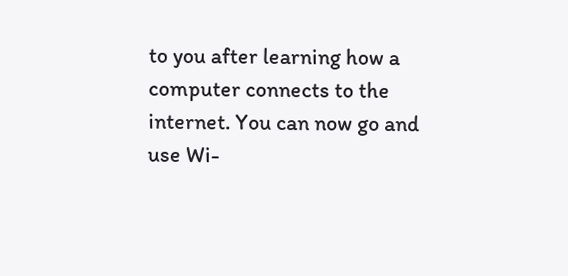to you after learning how a computer connects to the internet. You can now go and use Wi-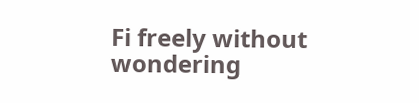Fi freely without wondering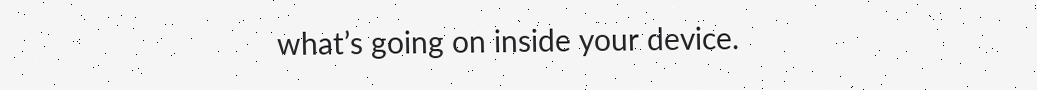what’s going on inside your device.